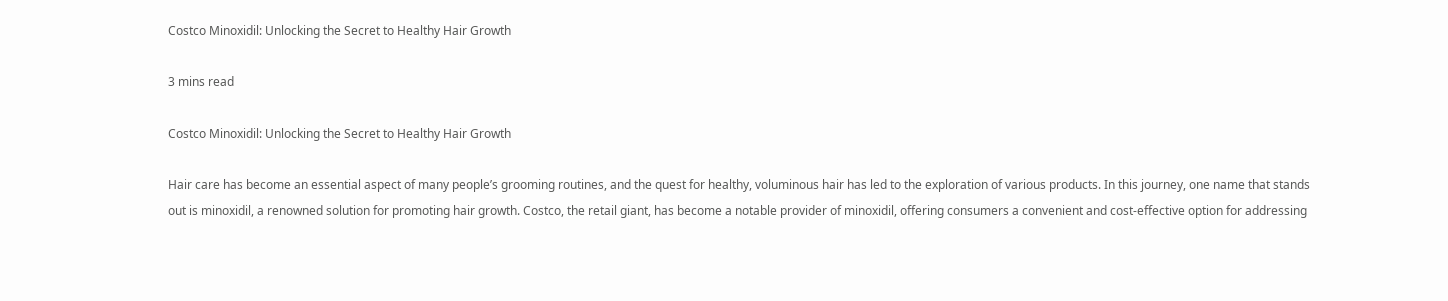Costco Minoxidil: Unlocking the Secret to Healthy Hair Growth

3 mins read

Costco Minoxidil: Unlocking the Secret to Healthy Hair Growth

Hair care has become an essential aspect of many people’s grooming routines, and the quest for healthy, voluminous hair has led to the exploration of various products. In this journey, one name that stands out is minoxidil, a renowned solution for promoting hair growth. Costco, the retail giant, has become a notable provider of minoxidil, offering consumers a convenient and cost-effective option for addressing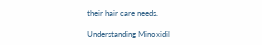their hair care needs.

Understanding Minoxidil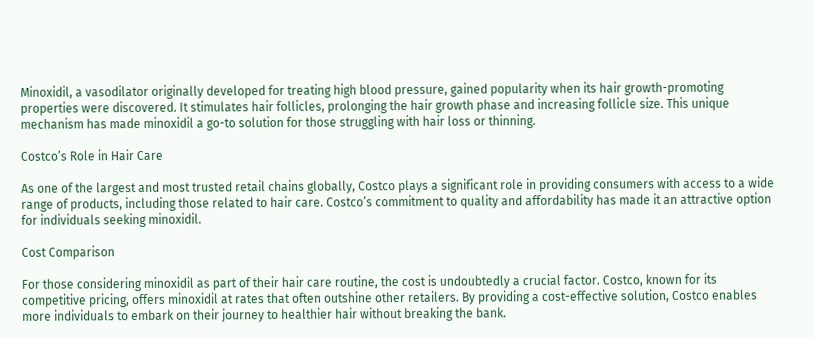Minoxidil, a vasodilator originally developed for treating high blood pressure, gained popularity when its hair growth-promoting properties were discovered. It stimulates hair follicles, prolonging the hair growth phase and increasing follicle size. This unique mechanism has made minoxidil a go-to solution for those struggling with hair loss or thinning.

Costco’s Role in Hair Care

As one of the largest and most trusted retail chains globally, Costco plays a significant role in providing consumers with access to a wide range of products, including those related to hair care. Costco’s commitment to quality and affordability has made it an attractive option for individuals seeking minoxidil.

Cost Comparison

For those considering minoxidil as part of their hair care routine, the cost is undoubtedly a crucial factor. Costco, known for its competitive pricing, offers minoxidil at rates that often outshine other retailers. By providing a cost-effective solution, Costco enables more individuals to embark on their journey to healthier hair without breaking the bank.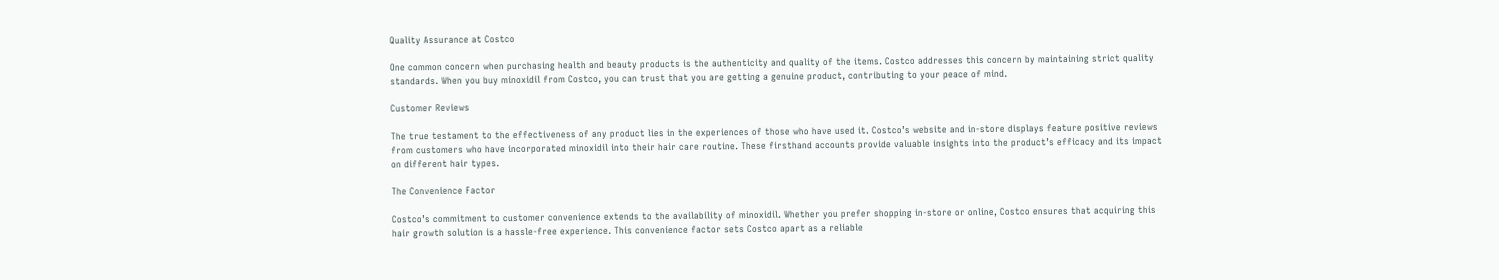Quality Assurance at Costco

One common concern when purchasing health and beauty products is the authenticity and quality of the items. Costco addresses this concern by maintaining strict quality standards. When you buy minoxidil from Costco, you can trust that you are getting a genuine product, contributing to your peace of mind.

Customer Reviews

The true testament to the effectiveness of any product lies in the experiences of those who have used it. Costco’s website and in-store displays feature positive reviews from customers who have incorporated minoxidil into their hair care routine. These firsthand accounts provide valuable insights into the product’s efficacy and its impact on different hair types.

The Convenience Factor

Costco’s commitment to customer convenience extends to the availability of minoxidil. Whether you prefer shopping in-store or online, Costco ensures that acquiring this hair growth solution is a hassle-free experience. This convenience factor sets Costco apart as a reliable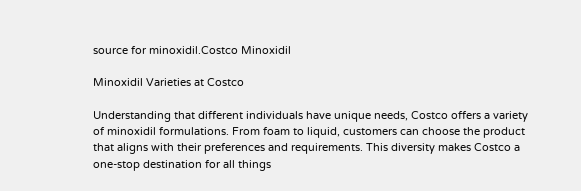source for minoxidil.Costco Minoxidil

Minoxidil Varieties at Costco

Understanding that different individuals have unique needs, Costco offers a variety of minoxidil formulations. From foam to liquid, customers can choose the product that aligns with their preferences and requirements. This diversity makes Costco a one-stop destination for all things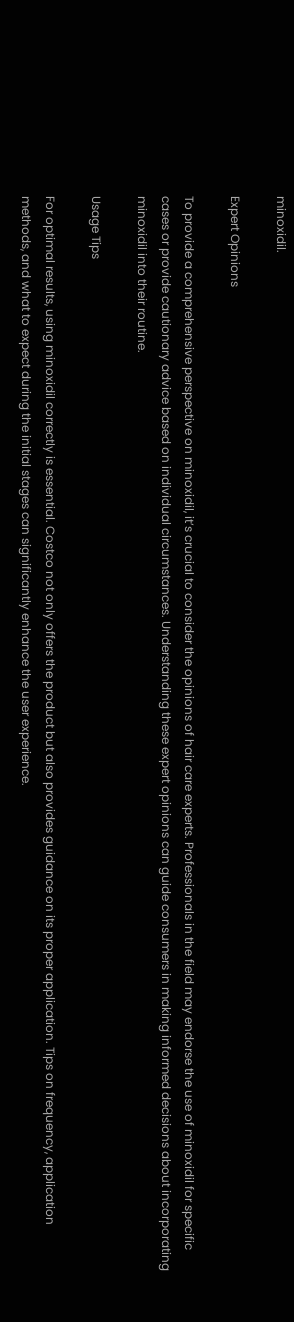minoxidil.

Expert Opinions

To provide a comprehensive perspective on minoxidil, it’s crucial to consider the opinions of hair care experts. Professionals in the field may endorse the use of minoxidil for specific cases or provide cautionary advice based on individual circumstances. Understanding these expert opinions can guide consumers in making informed decisions about incorporating minoxidil into their routine.

Usage Tips

For optimal results, using minoxidil correctly is essential. Costco not only offers the product but also provides guidance on its proper application. Tips on frequency, application methods, and what to expect during the initial stages can significantly enhance the user experience.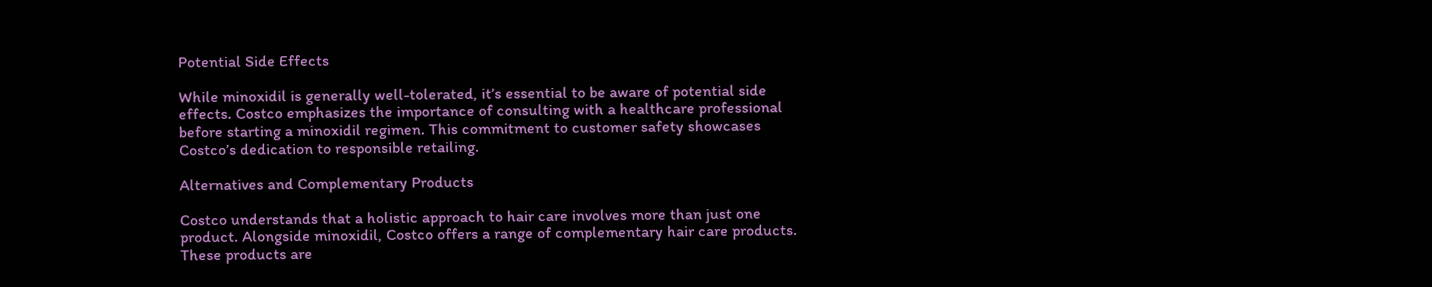Potential Side Effects

While minoxidil is generally well-tolerated, it’s essential to be aware of potential side effects. Costco emphasizes the importance of consulting with a healthcare professional before starting a minoxidil regimen. This commitment to customer safety showcases Costco’s dedication to responsible retailing.

Alternatives and Complementary Products

Costco understands that a holistic approach to hair care involves more than just one product. Alongside minoxidil, Costco offers a range of complementary hair care products. These products are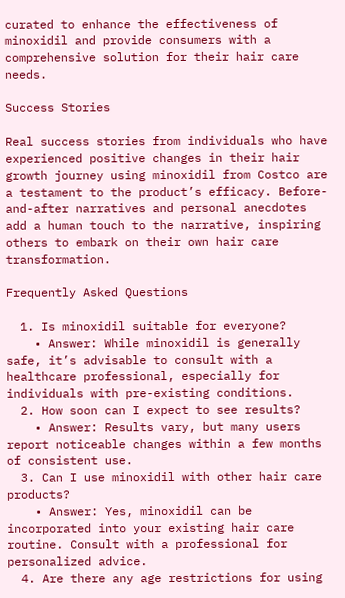curated to enhance the effectiveness of minoxidil and provide consumers with a comprehensive solution for their hair care needs.

Success Stories

Real success stories from individuals who have experienced positive changes in their hair growth journey using minoxidil from Costco are a testament to the product’s efficacy. Before-and-after narratives and personal anecdotes add a human touch to the narrative, inspiring others to embark on their own hair care transformation.

Frequently Asked Questions

  1. Is minoxidil suitable for everyone?
    • Answer: While minoxidil is generally safe, it’s advisable to consult with a healthcare professional, especially for individuals with pre-existing conditions.
  2. How soon can I expect to see results?
    • Answer: Results vary, but many users report noticeable changes within a few months of consistent use.
  3. Can I use minoxidil with other hair care products?
    • Answer: Yes, minoxidil can be incorporated into your existing hair care routine. Consult with a professional for personalized advice.
  4. Are there any age restrictions for using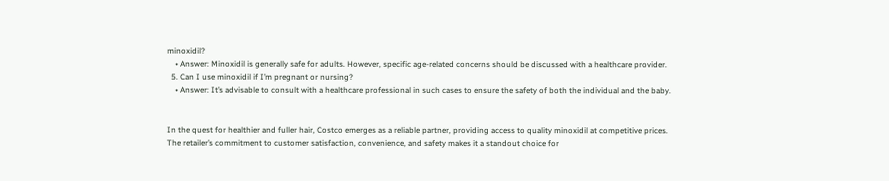minoxidil?
    • Answer: Minoxidil is generally safe for adults. However, specific age-related concerns should be discussed with a healthcare provider.
  5. Can I use minoxidil if I’m pregnant or nursing?
    • Answer: It’s advisable to consult with a healthcare professional in such cases to ensure the safety of both the individual and the baby.


In the quest for healthier and fuller hair, Costco emerges as a reliable partner, providing access to quality minoxidil at competitive prices. The retailer’s commitment to customer satisfaction, convenience, and safety makes it a standout choice for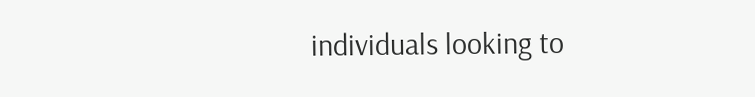individuals looking to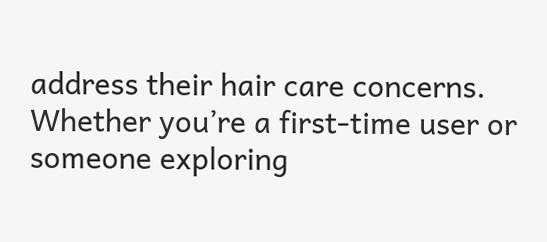address their hair care concerns. Whether you’re a first-time user or someone exploring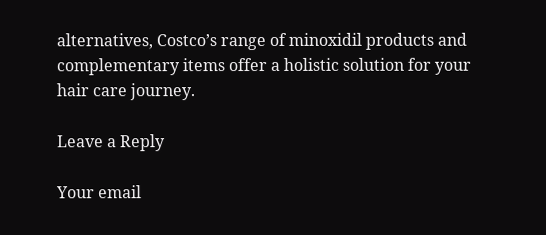alternatives, Costco’s range of minoxidil products and complementary items offer a holistic solution for your hair care journey.

Leave a Reply

Your email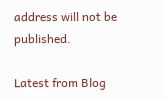address will not be published.

Latest from Blog